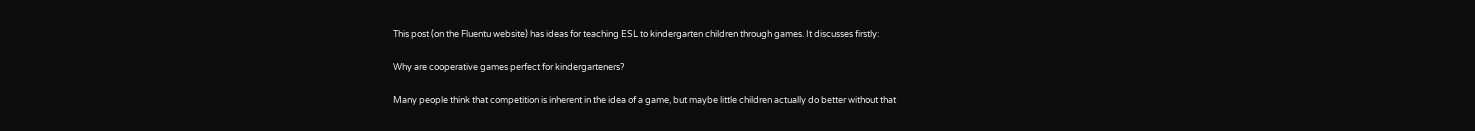This post (on the Fluentu website) has ideas for teaching ESL to kindergarten children through games. It discusses firstly:

Why are cooperative games perfect for kindergarteners?

Many people think that competition is inherent in the idea of a game, but maybe little children actually do better without that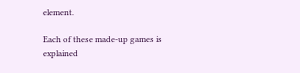element.

Each of these made-up games is explained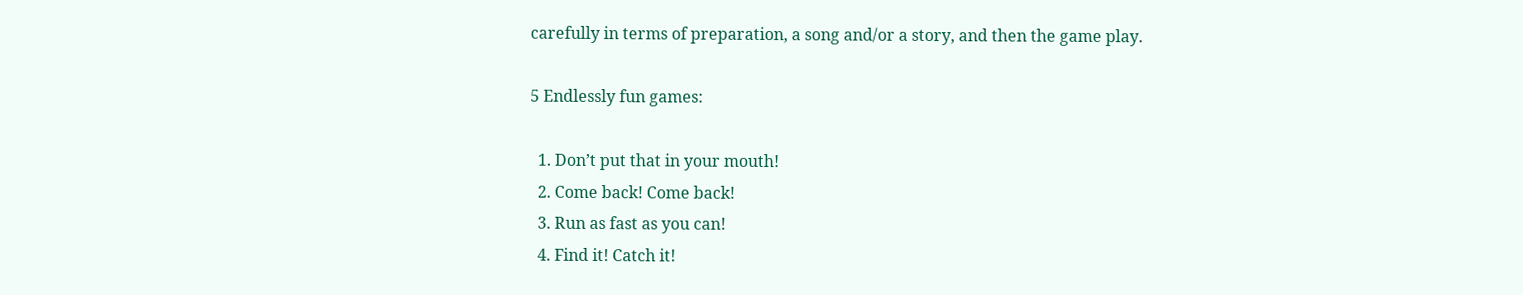carefully in terms of preparation, a song and/or a story, and then the game play.

5 Endlessly fun games:

  1. Don’t put that in your mouth!
  2. Come back! Come back!
  3. Run as fast as you can!
  4. Find it! Catch it!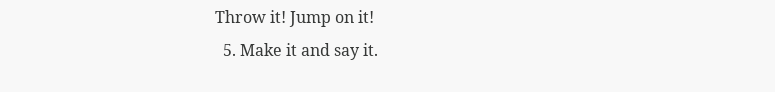Throw it! Jump on it!
  5. Make it and say it.